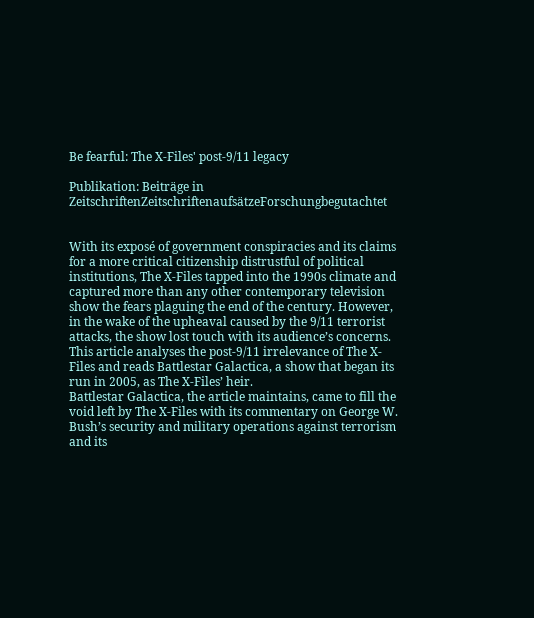Be fearful: The X-Files' post-9/11 legacy

Publikation: Beiträge in ZeitschriftenZeitschriftenaufsätzeForschungbegutachtet


With its exposé of government conspiracies and its claims for a more critical citizenship distrustful of political institutions, The X-Files tapped into the 1990s climate and captured more than any other contemporary television show the fears plaguing the end of the century. However, in the wake of the upheaval caused by the 9/11 terrorist attacks, the show lost touch with its audience’s concerns. This article analyses the post-9/11 irrelevance of The X-Files and reads Battlestar Galactica, a show that began its run in 2005, as The X-Files’ heir.
Battlestar Galactica, the article maintains, came to fill the void left by The X-Files with its commentary on George W. Bush’s security and military operations against terrorism and its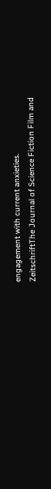engagement with current anxieties.
ZeitschriftThe Journal of Science Fiction Film and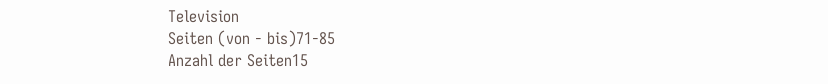Television
Seiten (von - bis)71-85
Anzahl der Seiten15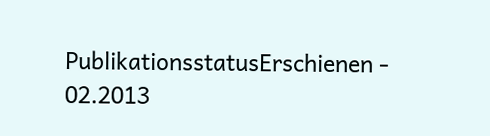PublikationsstatusErschienen - 02.2013